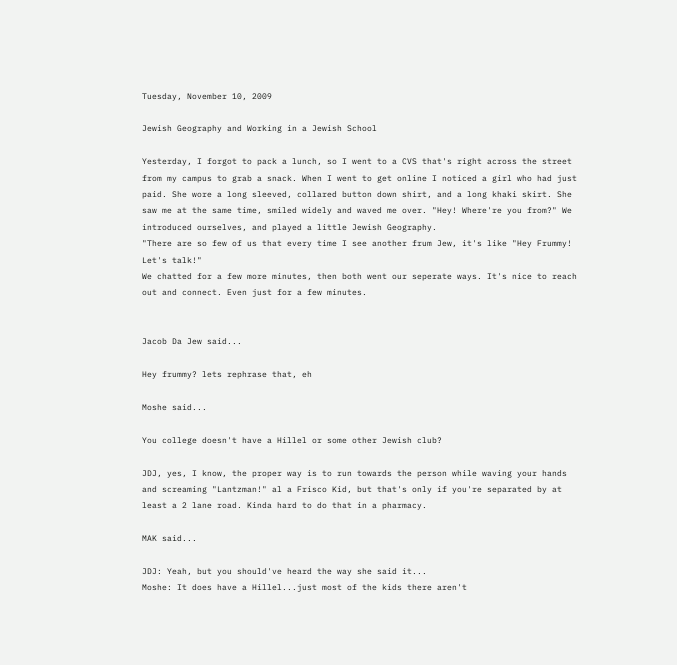Tuesday, November 10, 2009

Jewish Geography and Working in a Jewish School

Yesterday, I forgot to pack a lunch, so I went to a CVS that's right across the street from my campus to grab a snack. When I went to get online I noticed a girl who had just paid. She wore a long sleeved, collared button down shirt, and a long khaki skirt. She saw me at the same time, smiled widely and waved me over. "Hey! Where're you from?" We introduced ourselves, and played a little Jewish Geography.
"There are so few of us that every time I see another frum Jew, it's like "Hey Frummy! Let's talk!"
We chatted for a few more minutes, then both went our seperate ways. It's nice to reach out and connect. Even just for a few minutes.


Jacob Da Jew said...

Hey frummy? lets rephrase that, eh

Moshe said...

You college doesn't have a Hillel or some other Jewish club?

JDJ, yes, I know, the proper way is to run towards the person while waving your hands and screaming "Lantzman!" al a Frisco Kid, but that's only if you're separated by at least a 2 lane road. Kinda hard to do that in a pharmacy.

MAK said...

JDJ: Yeah, but you should've heard the way she said it...
Moshe: It does have a Hillel...just most of the kids there aren't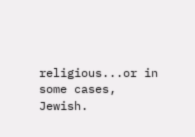religious...or in some cases, Jewish.